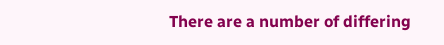There are a number of differing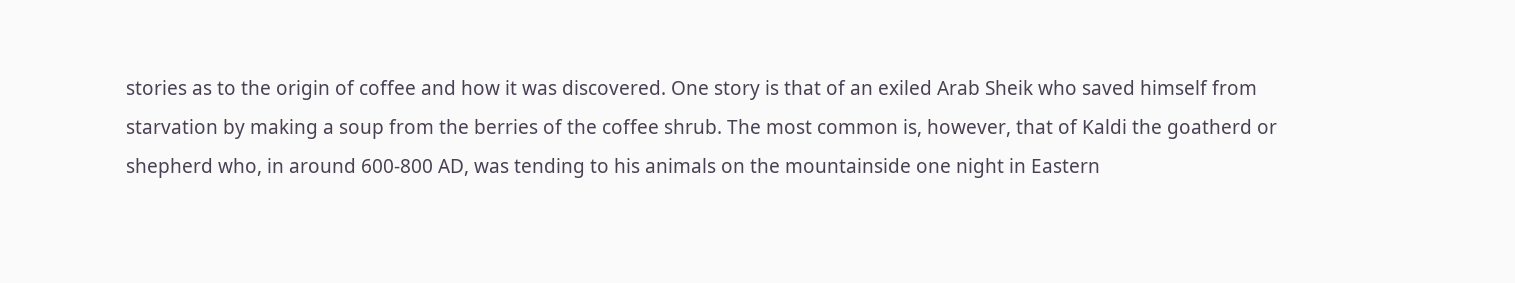stories as to the origin of coffee and how it was discovered. One story is that of an exiled Arab Sheik who saved himself from starvation by making a soup from the berries of the coffee shrub. The most common is, however, that of Kaldi the goatherd or shepherd who, in around 600-800 AD, was tending to his animals on the mountainside one night in Eastern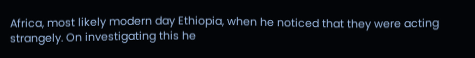Africa, most likely modern day Ethiopia, when he noticed that they were acting strangely. On investigating this he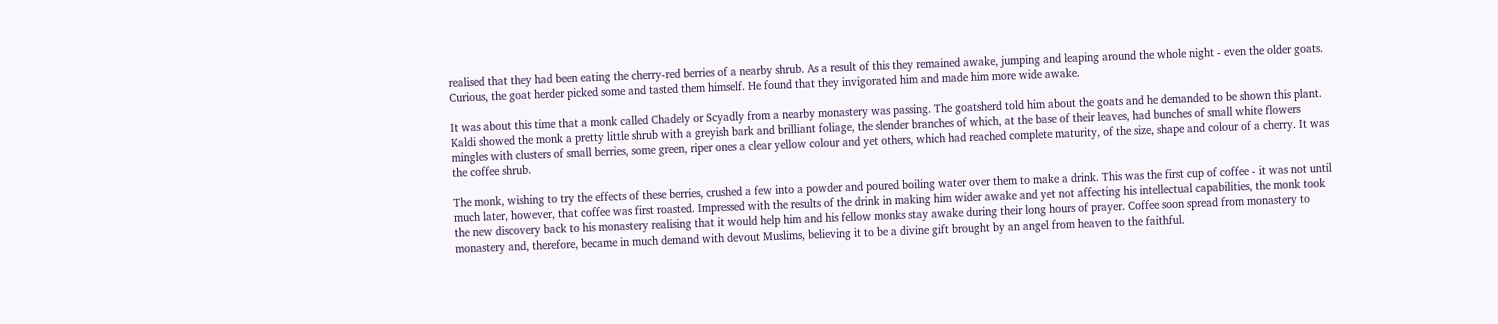realised that they had been eating the cherry-red berries of a nearby shrub. As a result of this they remained awake, jumping and leaping around the whole night - even the older goats. Curious, the goat herder picked some and tasted them himself. He found that they invigorated him and made him more wide awake.

It was about this time that a monk called Chadely or Scyadly from a nearby monastery was passing. The goatsherd told him about the goats and he demanded to be shown this plant. Kaldi showed the monk a pretty little shrub with a greyish bark and brilliant foliage, the slender branches of which, at the base of their leaves, had bunches of small white flowers mingles with clusters of small berries, some green, riper ones a clear yellow colour and yet others, which had reached complete maturity, of the size, shape and colour of a cherry. It was the coffee shrub.

The monk, wishing to try the effects of these berries, crushed a few into a powder and poured boiling water over them to make a drink. This was the first cup of coffee - it was not until much later, however, that coffee was first roasted. Impressed with the results of the drink in making him wider awake and yet not affecting his intellectual capabilities, the monk took the new discovery back to his monastery realising that it would help him and his fellow monks stay awake during their long hours of prayer. Coffee soon spread from monastery to monastery and, therefore, became in much demand with devout Muslims, believing it to be a divine gift brought by an angel from heaven to the faithful.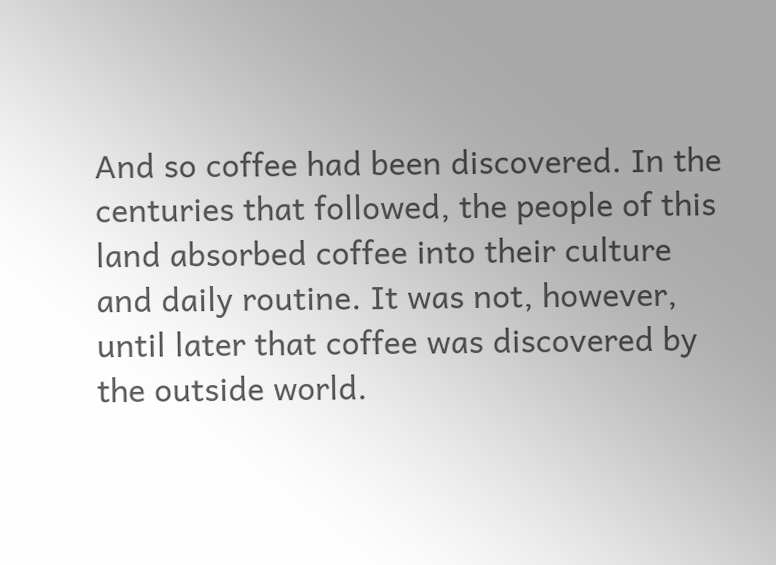And so coffee had been discovered. In the centuries that followed, the people of this land absorbed coffee into their culture and daily routine. It was not, however, until later that coffee was discovered by the outside world.